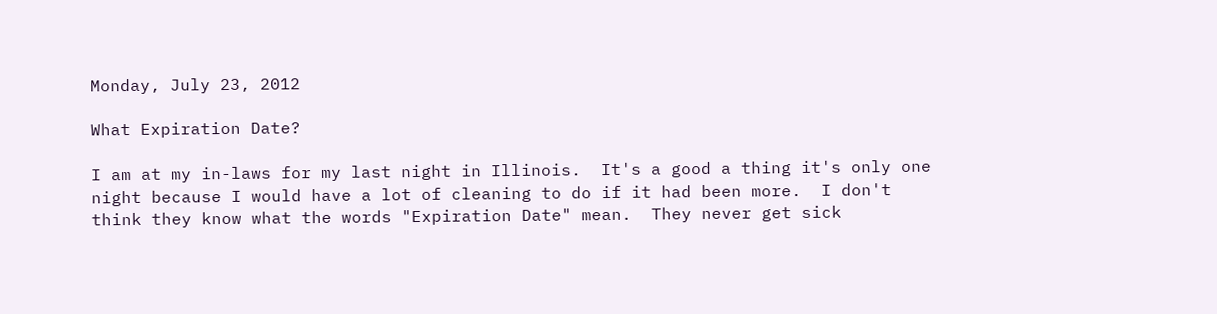Monday, July 23, 2012

What Expiration Date?

I am at my in-laws for my last night in Illinois.  It's a good a thing it's only one night because I would have a lot of cleaning to do if it had been more.  I don't think they know what the words "Expiration Date" mean.  They never get sick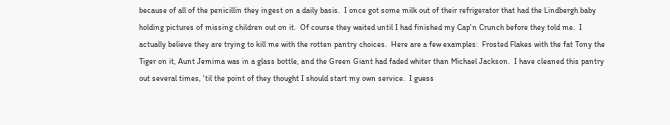because of all of the penicillin they ingest on a daily basis.  I once got some milk out of their refrigerator that had the Lindbergh baby holding pictures of missing children out on it.  Of course they waited until I had finished my Cap'n Crunch before they told me.  I actually believe they are trying to kill me with the rotten pantry choices.  Here are a few examples:  Frosted Flakes with the fat Tony the Tiger on it, Aunt Jemima was in a glass bottle, and the Green Giant had faded whiter than Michael Jackson.  I have cleaned this pantry out several times, 'til the point of they thought I should start my own service.  I guess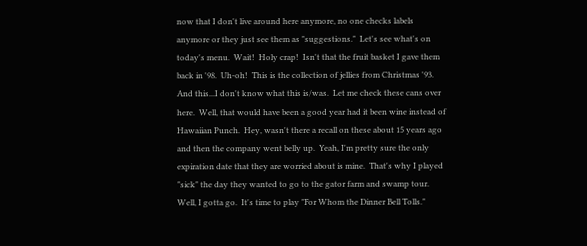now that I don't live around here anymore, no one checks labels anymore or they just see them as "suggestions."  Let's see what's on today's menu.  Wait!  Holy crap!  Isn't that the fruit basket I gave them back in '98.  Uh-oh!  This is the collection of jellies from Christmas '93.  And this...I don't know what this is/was.  Let me check these cans over here.  Well, that would have been a good year had it been wine instead of Hawaiian Punch.  Hey, wasn't there a recall on these about 15 years ago and then the company went belly up.  Yeah, I'm pretty sure the only expiration date that they are worried about is mine.  That's why I played "sick" the day they wanted to go to the gator farm and swamp tour.  Well, I gotta go.  It's time to play "For Whom the Dinner Bell Tolls."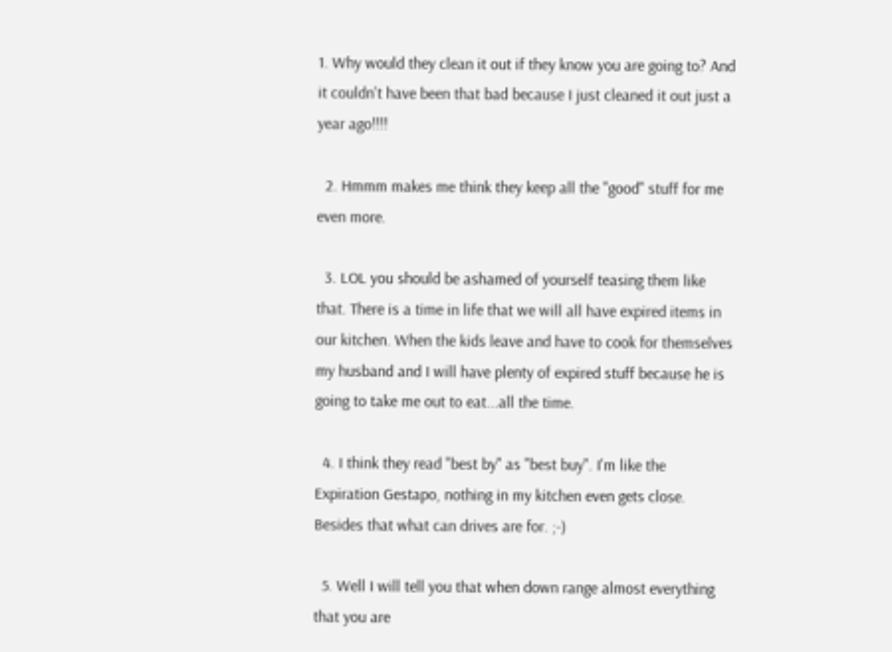1. Why would they clean it out if they know you are going to? And it couldn't have been that bad because I just cleaned it out just a year ago!!!!

  2. Hmmm makes me think they keep all the "good" stuff for me even more.

  3. LOL you should be ashamed of yourself teasing them like that. There is a time in life that we will all have expired items in our kitchen. When the kids leave and have to cook for themselves my husband and I will have plenty of expired stuff because he is going to take me out to eat...all the time.

  4. I think they read "best by" as "best buy". I'm like the Expiration Gestapo, nothing in my kitchen even gets close. Besides that what can drives are for. ;-)

  5. Well I will tell you that when down range almost everything that you are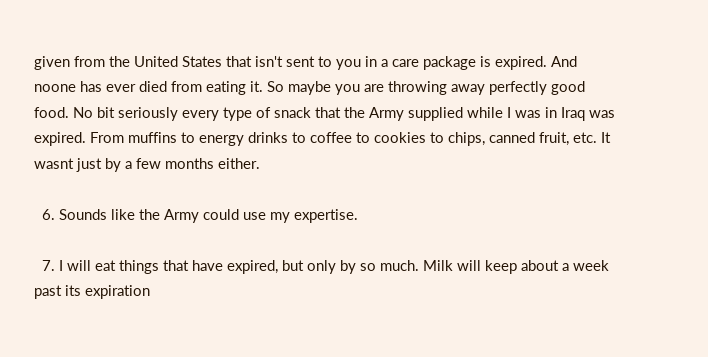given from the United States that isn't sent to you in a care package is expired. And noone has ever died from eating it. So maybe you are throwing away perfectly good food. No bit seriously every type of snack that the Army supplied while I was in Iraq was expired. From muffins to energy drinks to coffee to cookies to chips, canned fruit, etc. It wasnt just by a few months either.

  6. Sounds like the Army could use my expertise.

  7. I will eat things that have expired, but only by so much. Milk will keep about a week past its expiration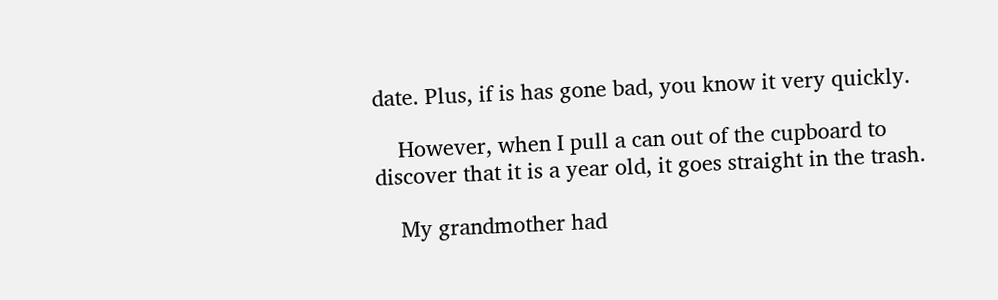date. Plus, if is has gone bad, you know it very quickly.

    However, when I pull a can out of the cupboard to discover that it is a year old, it goes straight in the trash.

    My grandmother had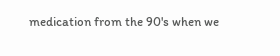medication from the 90's when we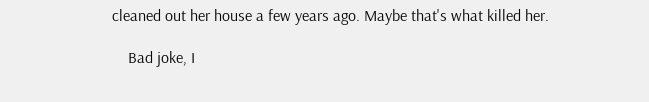cleaned out her house a few years ago. Maybe that's what killed her.

    Bad joke, I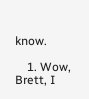know.

    1. Wow, Brett, I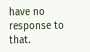have no response to that.